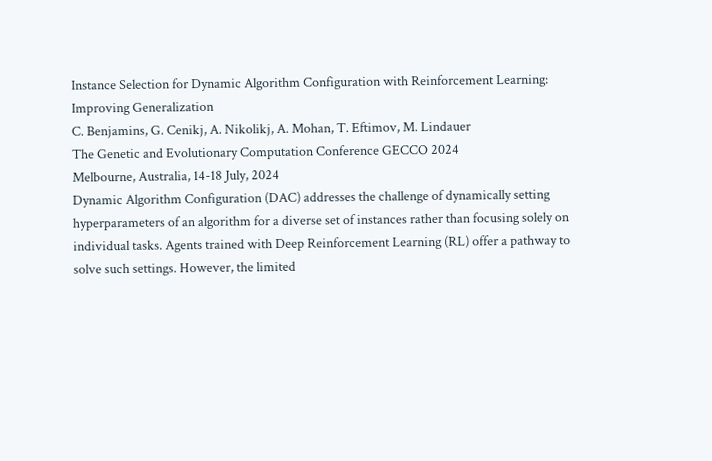Instance Selection for Dynamic Algorithm Configuration with Reinforcement Learning: Improving Generalization
C. Benjamins, G. Cenikj, A. Nikolikj, A. Mohan, T. Eftimov, M. Lindauer
The Genetic and Evolutionary Computation Conference GECCO 2024
Melbourne, Australia, 14-18 July, 2024
Dynamic Algorithm Configuration (DAC) addresses the challenge of dynamically setting hyperparameters of an algorithm for a diverse set of instances rather than focusing solely on individual tasks. Agents trained with Deep Reinforcement Learning (RL) offer a pathway to solve such settings. However, the limited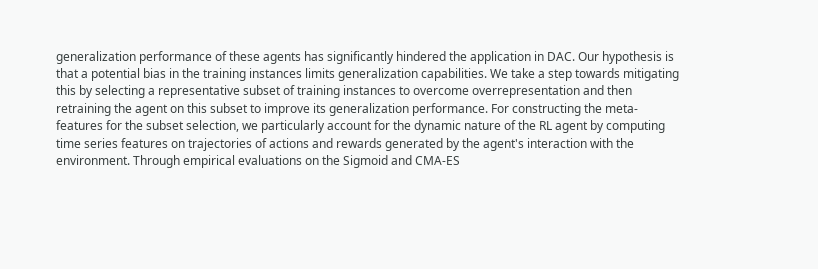generalization performance of these agents has significantly hindered the application in DAC. Our hypothesis is that a potential bias in the training instances limits generalization capabilities. We take a step towards mitigating this by selecting a representative subset of training instances to overcome overrepresentation and then retraining the agent on this subset to improve its generalization performance. For constructing the meta-features for the subset selection, we particularly account for the dynamic nature of the RL agent by computing time series features on trajectories of actions and rewards generated by the agent's interaction with the environment. Through empirical evaluations on the Sigmoid and CMA-ES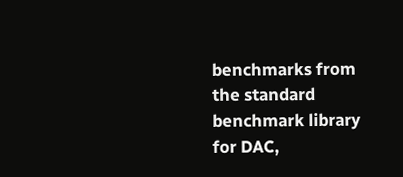benchmarks from the standard benchmark library for DAC,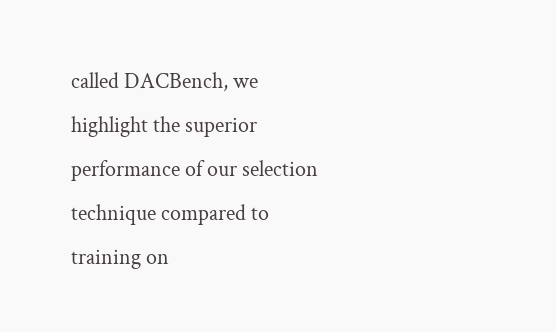called DACBench, we highlight the superior performance of our selection technique compared to training on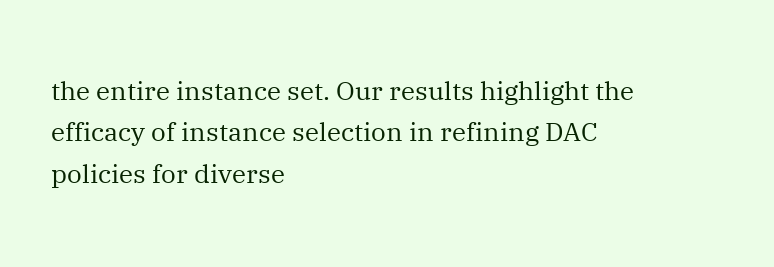the entire instance set. Our results highlight the efficacy of instance selection in refining DAC policies for diverse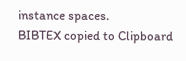instance spaces.
BIBTEX copied to Clipboard